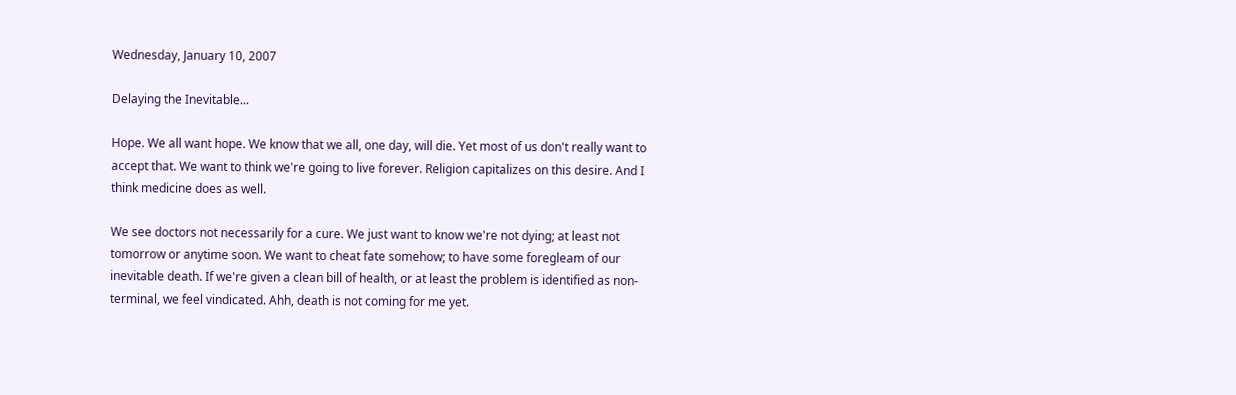Wednesday, January 10, 2007

Delaying the Inevitable...

Hope. We all want hope. We know that we all, one day, will die. Yet most of us don't really want to accept that. We want to think we're going to live forever. Religion capitalizes on this desire. And I think medicine does as well.

We see doctors not necessarily for a cure. We just want to know we're not dying; at least not tomorrow or anytime soon. We want to cheat fate somehow; to have some foregleam of our inevitable death. If we're given a clean bill of health, or at least the problem is identified as non-terminal, we feel vindicated. Ahh, death is not coming for me yet.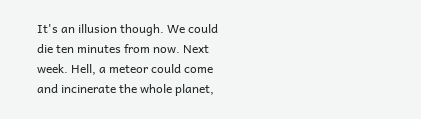It's an illusion though. We could die ten minutes from now. Next week. Hell, a meteor could come and incinerate the whole planet,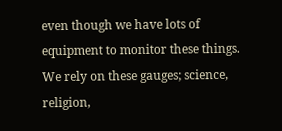even though we have lots of equipment to monitor these things. We rely on these gauges; science, religion,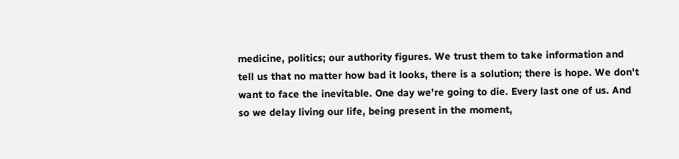medicine, politics; our authority figures. We trust them to take information and tell us that no matter how bad it looks, there is a solution; there is hope. We don't want to face the inevitable. One day we're going to die. Every last one of us. And so we delay living our life, being present in the moment,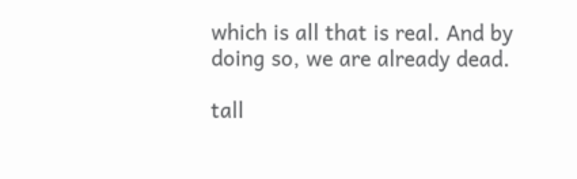which is all that is real. And by doing so, we are already dead.

tall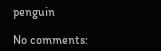penguin

No comments: